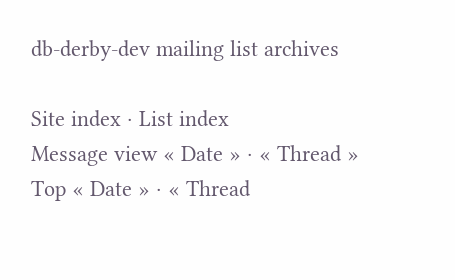db-derby-dev mailing list archives

Site index · List index
Message view « Date » · « Thread »
Top « Date » · « Thread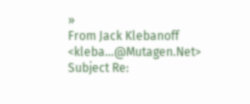»
From Jack Klebanoff <kleba...@Mutagen.Net>
Subject Re: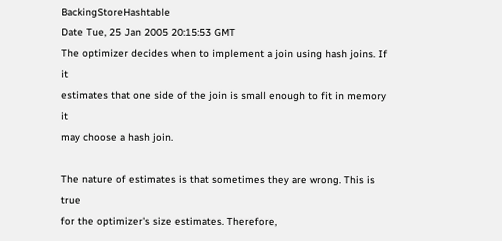BackingStoreHashtable
Date Tue, 25 Jan 2005 20:15:53 GMT
The optimizer decides when to implement a join using hash joins. If it
estimates that one side of the join is small enough to fit in memory it
may choose a hash join.

The nature of estimates is that sometimes they are wrong. This is true
for the optimizer's size estimates. Therefore,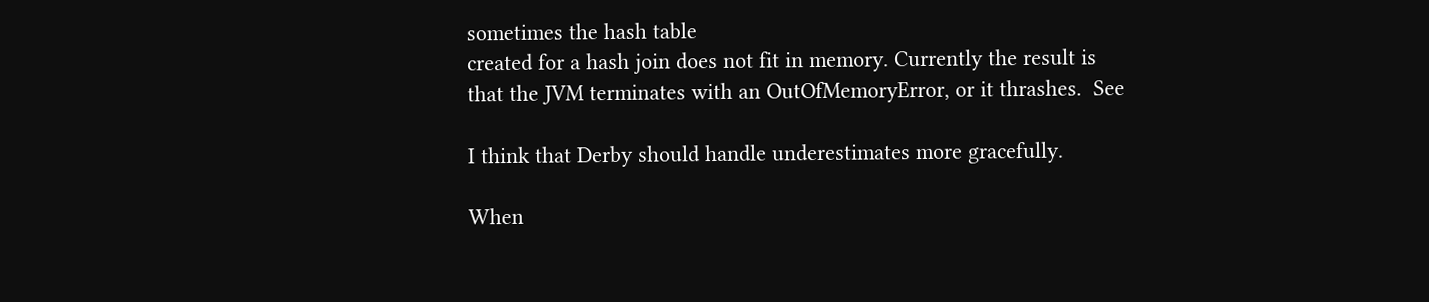sometimes the hash table
created for a hash join does not fit in memory. Currently the result is
that the JVM terminates with an OutOfMemoryError, or it thrashes.  See

I think that Derby should handle underestimates more gracefully.

When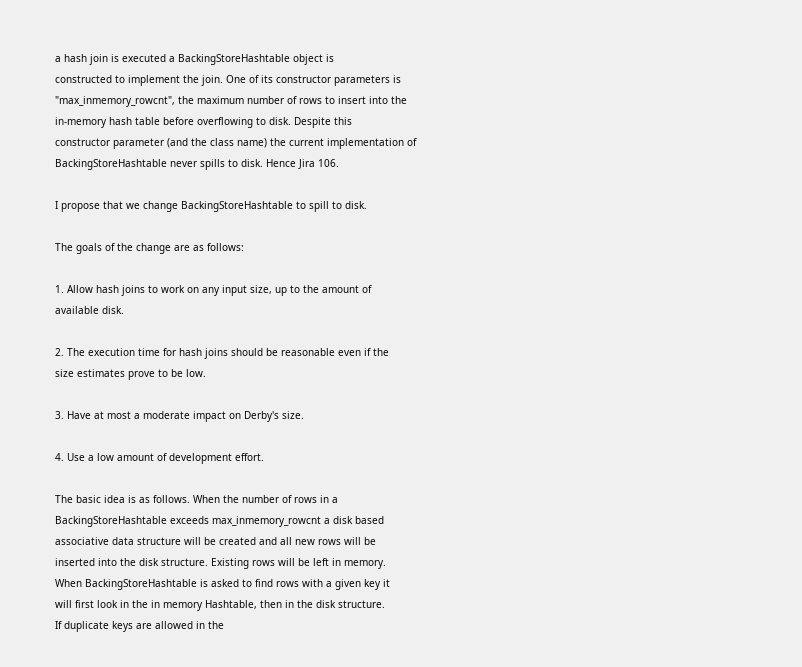a hash join is executed a BackingStoreHashtable object is
constructed to implement the join. One of its constructor parameters is
"max_inmemory_rowcnt", the maximum number of rows to insert into the
in-memory hash table before overflowing to disk. Despite this
constructor parameter (and the class name) the current implementation of
BackingStoreHashtable never spills to disk. Hence Jira 106.

I propose that we change BackingStoreHashtable to spill to disk.

The goals of the change are as follows:

1. Allow hash joins to work on any input size, up to the amount of
available disk.

2. The execution time for hash joins should be reasonable even if the
size estimates prove to be low.

3. Have at most a moderate impact on Derby's size.

4. Use a low amount of development effort.

The basic idea is as follows. When the number of rows in a
BackingStoreHashtable exceeds max_inmemory_rowcnt a disk based
associative data structure will be created and all new rows will be
inserted into the disk structure. Existing rows will be left in memory.
When BackingStoreHashtable is asked to find rows with a given key it
will first look in the in memory Hashtable, then in the disk structure.
If duplicate keys are allowed in the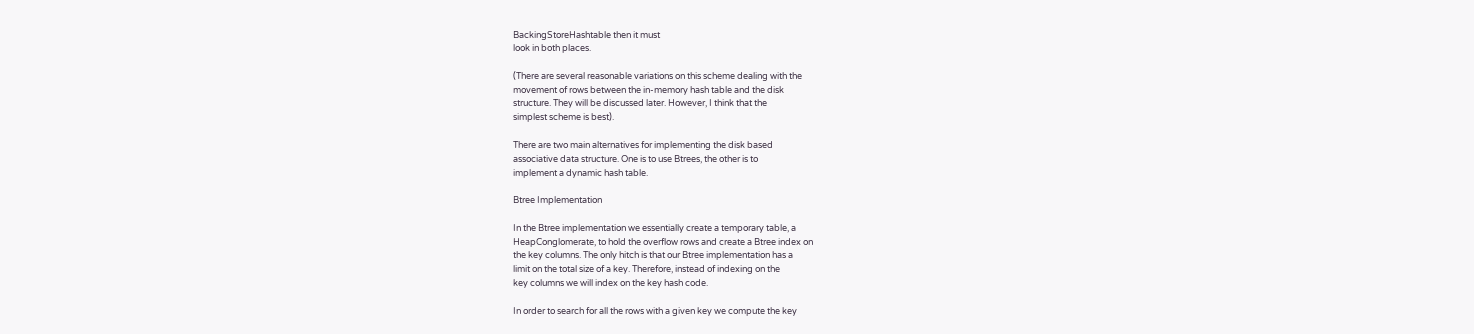BackingStoreHashtable then it must
look in both places.

(There are several reasonable variations on this scheme dealing with the
movement of rows between the in-memory hash table and the disk
structure. They will be discussed later. However, I think that the
simplest scheme is best).

There are two main alternatives for implementing the disk based
associative data structure. One is to use Btrees, the other is to
implement a dynamic hash table.

Btree Implementation

In the Btree implementation we essentially create a temporary table, a
HeapConglomerate, to hold the overflow rows and create a Btree index on
the key columns. The only hitch is that our Btree implementation has a
limit on the total size of a key. Therefore, instead of indexing on the
key columns we will index on the key hash code.

In order to search for all the rows with a given key we compute the key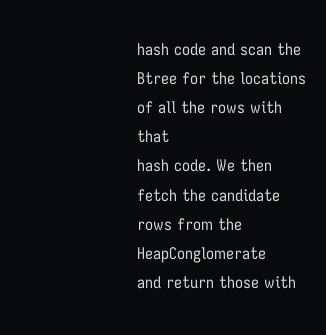hash code and scan the Btree for the locations of all the rows with that
hash code. We then fetch the candidate rows from the HeapConglomerate
and return those with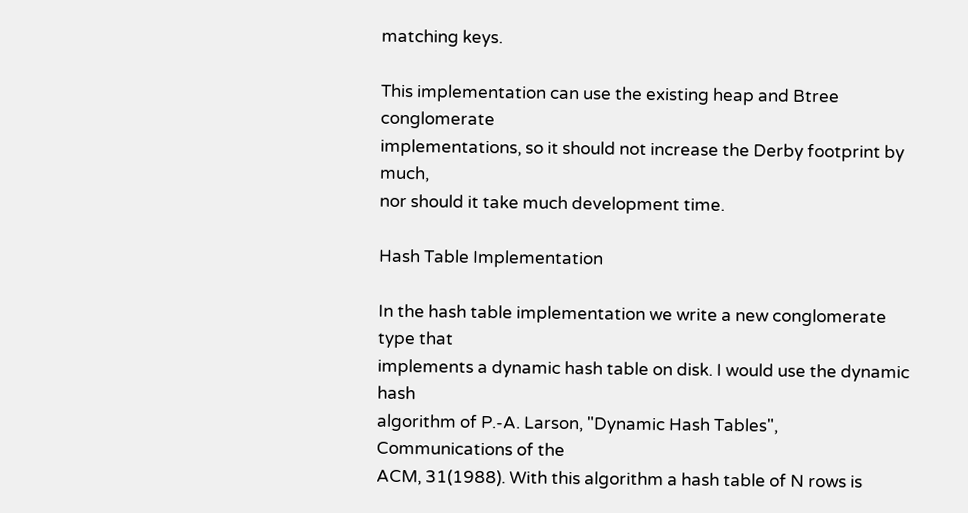matching keys.

This implementation can use the existing heap and Btree conglomerate
implementations, so it should not increase the Derby footprint by much,
nor should it take much development time.

Hash Table Implementation

In the hash table implementation we write a new conglomerate type that
implements a dynamic hash table on disk. I would use the dynamic hash
algorithm of P.-A. Larson, "Dynamic Hash Tables", Communications of the
ACM, 31(1988). With this algorithm a hash table of N rows is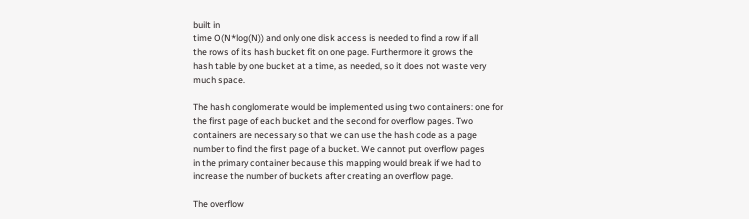built in
time O(N*log(N)) and only one disk access is needed to find a row if all
the rows of its hash bucket fit on one page. Furthermore it grows the
hash table by one bucket at a time, as needed, so it does not waste very
much space.

The hash conglomerate would be implemented using two containers: one for
the first page of each bucket and the second for overflow pages. Two
containers are necessary so that we can use the hash code as a page
number to find the first page of a bucket. We cannot put overflow pages
in the primary container because this mapping would break if we had to
increase the number of buckets after creating an overflow page.

The overflow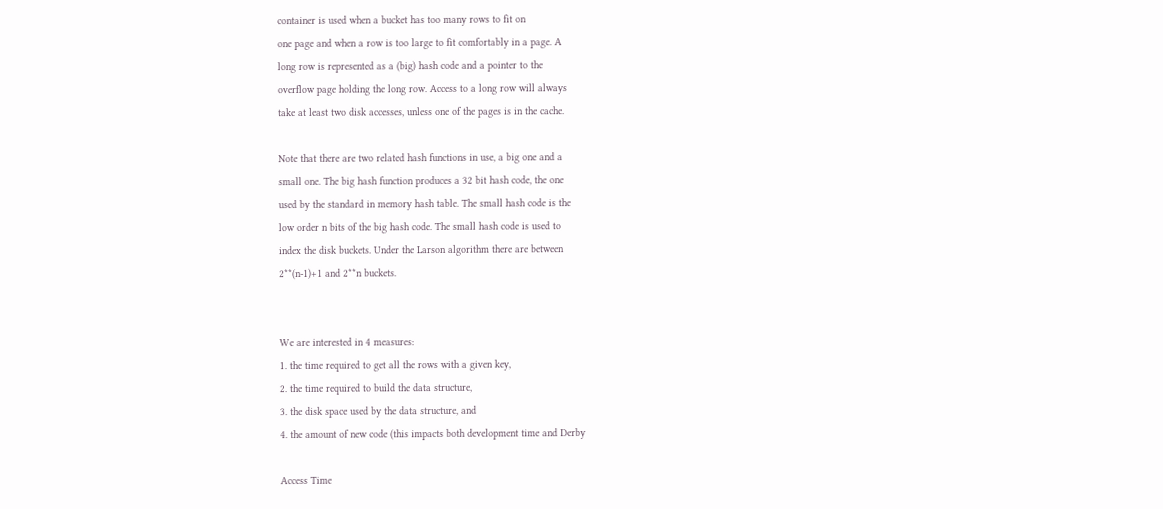container is used when a bucket has too many rows to fit on
one page and when a row is too large to fit comfortably in a page. A
long row is represented as a (big) hash code and a pointer to the
overflow page holding the long row. Access to a long row will always
take at least two disk accesses, unless one of the pages is in the cache.

Note that there are two related hash functions in use, a big one and a
small one. The big hash function produces a 32 bit hash code, the one
used by the standard in memory hash table. The small hash code is the
low order n bits of the big hash code. The small hash code is used to
index the disk buckets. Under the Larson algorithm there are between
2**(n-1)+1 and 2**n buckets.


We are interested in 4 measures:
1. the time required to get all the rows with a given key,
2. the time required to build the data structure,
3. the disk space used by the data structure, and
4. the amount of new code (this impacts both development time and Derby

Access Time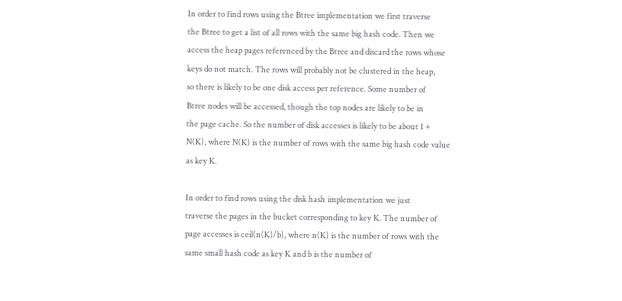In order to find rows using the Btree implementation we first traverse
the Btree to get a list of all rows with the same big hash code. Then we
access the heap pages referenced by the Btree and discard the rows whose
keys do not match. The rows will probably not be clustered in the heap,
so there is likely to be one disk access per reference. Some number of
Btree nodes will be accessed, though the top nodes are likely to be in
the page cache. So the number of disk accesses is likely to be about 1 +
N(K), where N(K) is the number of rows with the same big hash code value
as key K.

In order to find rows using the disk hash implementation we just
traverse the pages in the bucket corresponding to key K. The number of
page accesses is ceil(n(K)/b), where n(K) is the number of rows with the
same small hash code as key K and b is the number of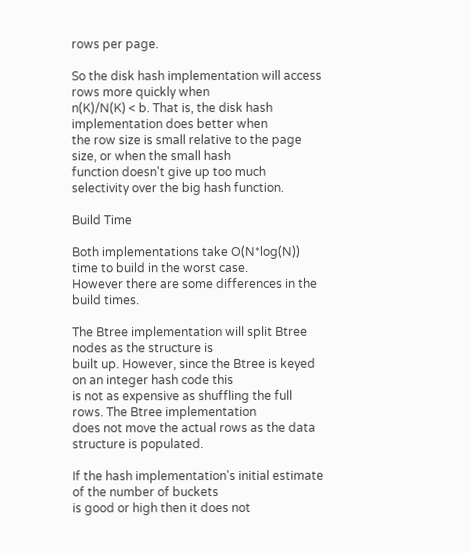rows per page.

So the disk hash implementation will access rows more quickly when
n(K)/N(K) < b. That is, the disk hash implementation does better when
the row size is small relative to the page size, or when the small hash
function doesn't give up too much selectivity over the big hash function.

Build Time

Both implementations take O(N*log(N)) time to build in the worst case.
However there are some differences in the build times.

The Btree implementation will split Btree nodes as the structure is
built up. However, since the Btree is keyed on an integer hash code this
is not as expensive as shuffling the full rows. The Btree implementation
does not move the actual rows as the data structure is populated.

If the hash implementation's initial estimate of the number of buckets
is good or high then it does not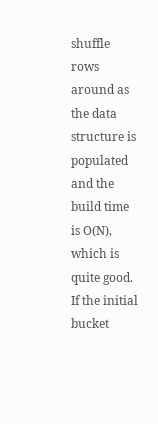shuffle rows around as the data
structure is populated and the build time is O(N), which is quite good.
If the initial bucket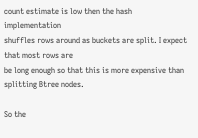count estimate is low then the hash implementation
shuffles rows around as buckets are split. I expect that most rows are
be long enough so that this is more expensive than splitting Btree nodes.

So the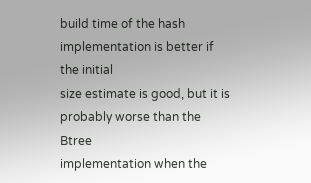build time of the hash implementation is better if the initial
size estimate is good, but it is probably worse than the Btree
implementation when the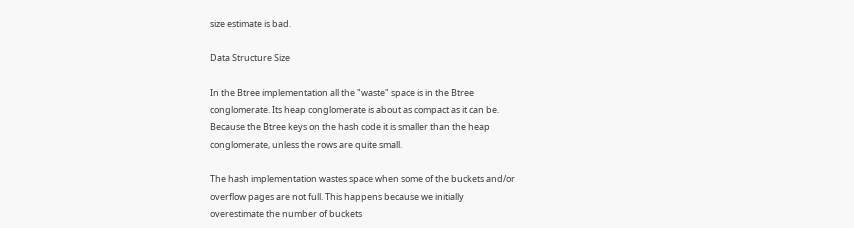size estimate is bad.

Data Structure Size

In the Btree implementation all the "waste" space is in the Btree
conglomerate. Its heap conglomerate is about as compact as it can be.
Because the Btree keys on the hash code it is smaller than the heap
conglomerate, unless the rows are quite small.

The hash implementation wastes space when some of the buckets and/or
overflow pages are not full. This happens because we initially
overestimate the number of buckets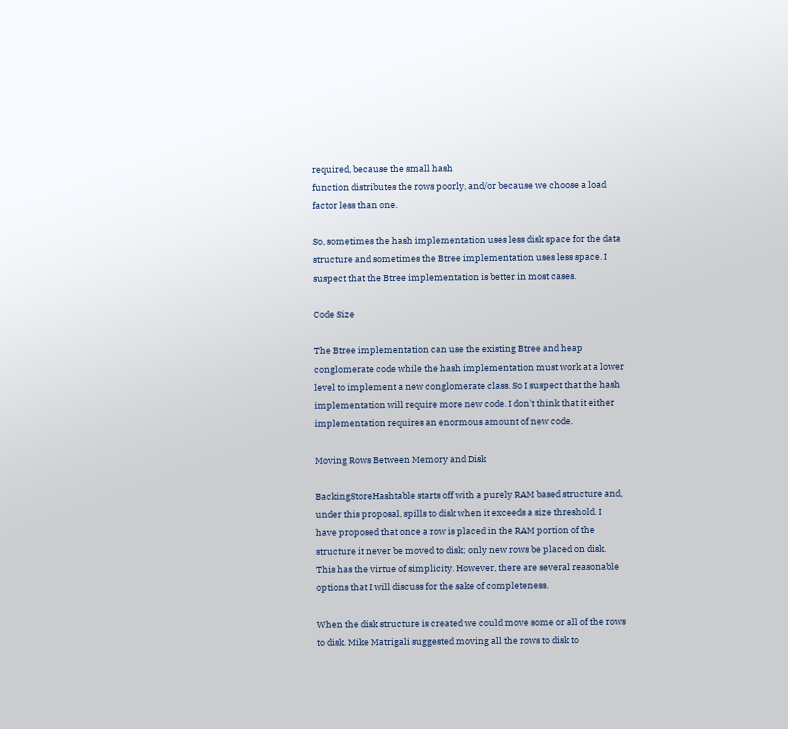required, because the small hash
function distributes the rows poorly, and/or because we choose a load
factor less than one.

So, sometimes the hash implementation uses less disk space for the data
structure and sometimes the Btree implementation uses less space. I
suspect that the Btree implementation is better in most cases.

Code Size

The Btree implementation can use the existing Btree and heap
conglomerate code while the hash implementation must work at a lower
level to implement a new conglomerate class. So I suspect that the hash
implementation will require more new code. I don't think that it either
implementation requires an enormous amount of new code.

Moving Rows Between Memory and Disk

BackingStoreHashtable starts off with a purely RAM based structure and,
under this proposal, spills to disk when it exceeds a size threshold. I
have proposed that once a row is placed in the RAM portion of the
structure it never be moved to disk; only new rows be placed on disk.
This has the virtue of simplicity. However, there are several reasonable
options that I will discuss for the sake of completeness.

When the disk structure is created we could move some or all of the rows
to disk. Mike Matrigali suggested moving all the rows to disk to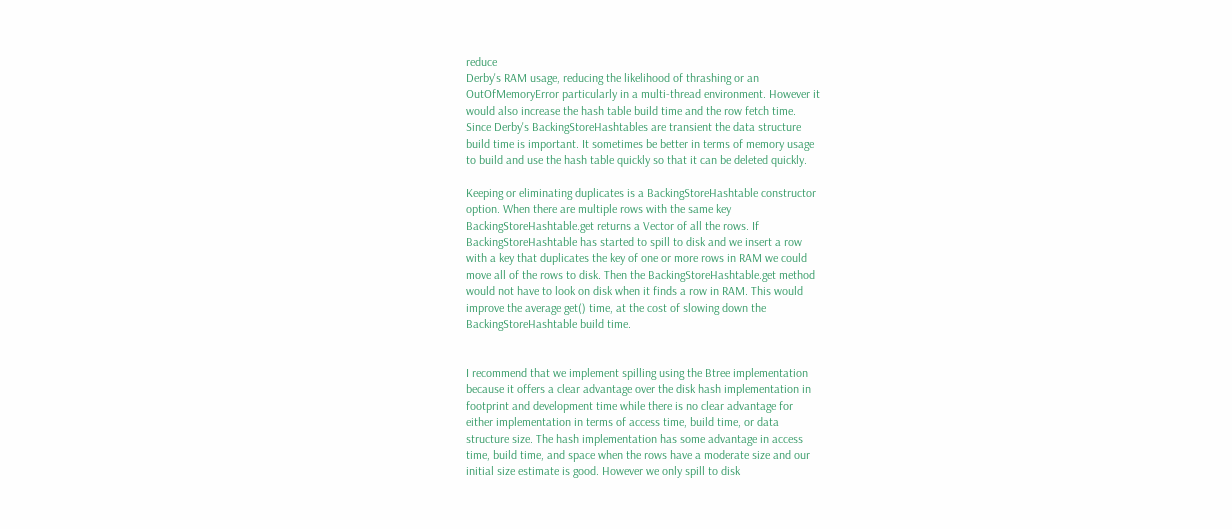reduce
Derby's RAM usage, reducing the likelihood of thrashing or an
OutOfMemoryError particularly in a multi-thread environment. However it
would also increase the hash table build time and the row fetch time.
Since Derby's BackingStoreHashtables are transient the data structure
build time is important. It sometimes be better in terms of memory usage
to build and use the hash table quickly so that it can be deleted quickly.

Keeping or eliminating duplicates is a BackingStoreHashtable constructor
option. When there are multiple rows with the same key
BackingStoreHashtable.get returns a Vector of all the rows. If
BackingStoreHashtable has started to spill to disk and we insert a row
with a key that duplicates the key of one or more rows in RAM we could
move all of the rows to disk. Then the BackingStoreHashtable.get method
would not have to look on disk when it finds a row in RAM. This would
improve the average get() time, at the cost of slowing down the
BackingStoreHashtable build time.


I recommend that we implement spilling using the Btree implementation
because it offers a clear advantage over the disk hash implementation in
footprint and development time while there is no clear advantage for
either implementation in terms of access time, build time, or data
structure size. The hash implementation has some advantage in access
time, build time, and space when the rows have a moderate size and our
initial size estimate is good. However we only spill to disk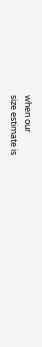when our
size estimate is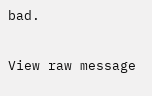bad.

View raw message